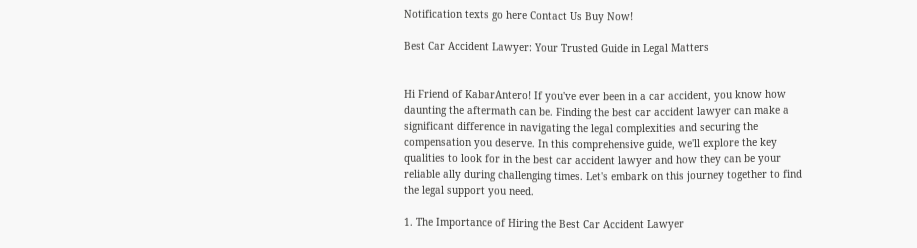Notification texts go here Contact Us Buy Now!

Best Car Accident Lawyer: Your Trusted Guide in Legal Matters


Hi Friend of KabarAntero! If you've ever been in a car accident, you know how daunting the aftermath can be. Finding the best car accident lawyer can make a significant difference in navigating the legal complexities and securing the compensation you deserve. In this comprehensive guide, we'll explore the key qualities to look for in the best car accident lawyer and how they can be your reliable ally during challenging times. Let's embark on this journey together to find the legal support you need.

1. The Importance of Hiring the Best Car Accident Lawyer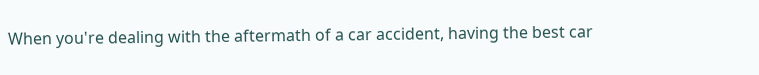When you're dealing with the aftermath of a car accident, having the best car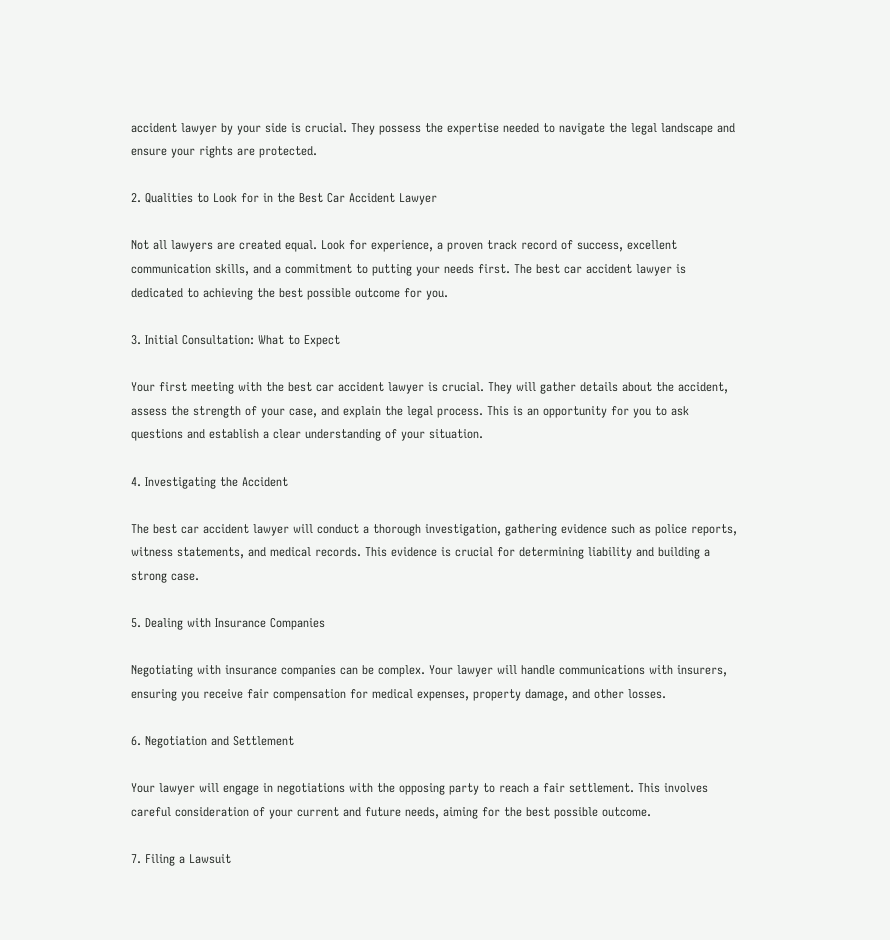accident lawyer by your side is crucial. They possess the expertise needed to navigate the legal landscape and ensure your rights are protected.

2. Qualities to Look for in the Best Car Accident Lawyer

Not all lawyers are created equal. Look for experience, a proven track record of success, excellent communication skills, and a commitment to putting your needs first. The best car accident lawyer is dedicated to achieving the best possible outcome for you.

3. Initial Consultation: What to Expect

Your first meeting with the best car accident lawyer is crucial. They will gather details about the accident, assess the strength of your case, and explain the legal process. This is an opportunity for you to ask questions and establish a clear understanding of your situation.

4. Investigating the Accident

The best car accident lawyer will conduct a thorough investigation, gathering evidence such as police reports, witness statements, and medical records. This evidence is crucial for determining liability and building a strong case.

5. Dealing with Insurance Companies

Negotiating with insurance companies can be complex. Your lawyer will handle communications with insurers, ensuring you receive fair compensation for medical expenses, property damage, and other losses.

6. Negotiation and Settlement

Your lawyer will engage in negotiations with the opposing party to reach a fair settlement. This involves careful consideration of your current and future needs, aiming for the best possible outcome.

7. Filing a Lawsuit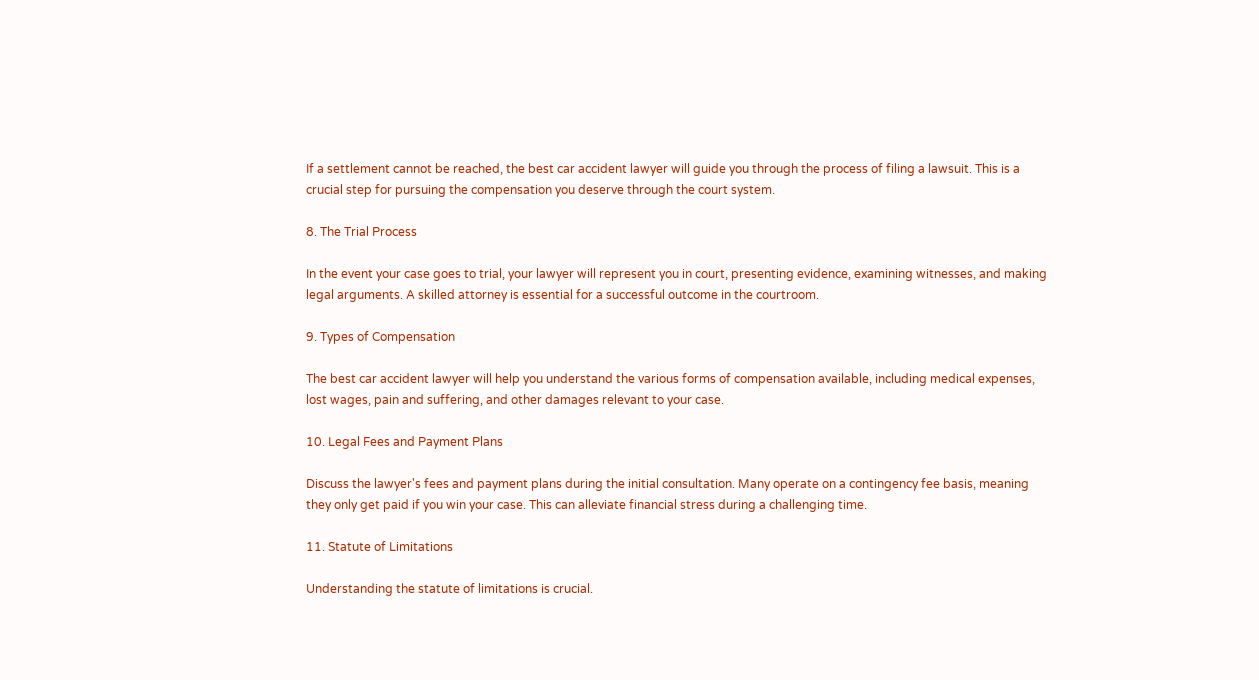If a settlement cannot be reached, the best car accident lawyer will guide you through the process of filing a lawsuit. This is a crucial step for pursuing the compensation you deserve through the court system.

8. The Trial Process

In the event your case goes to trial, your lawyer will represent you in court, presenting evidence, examining witnesses, and making legal arguments. A skilled attorney is essential for a successful outcome in the courtroom.

9. Types of Compensation

The best car accident lawyer will help you understand the various forms of compensation available, including medical expenses, lost wages, pain and suffering, and other damages relevant to your case.

10. Legal Fees and Payment Plans

Discuss the lawyer's fees and payment plans during the initial consultation. Many operate on a contingency fee basis, meaning they only get paid if you win your case. This can alleviate financial stress during a challenging time.

11. Statute of Limitations

Understanding the statute of limitations is crucial.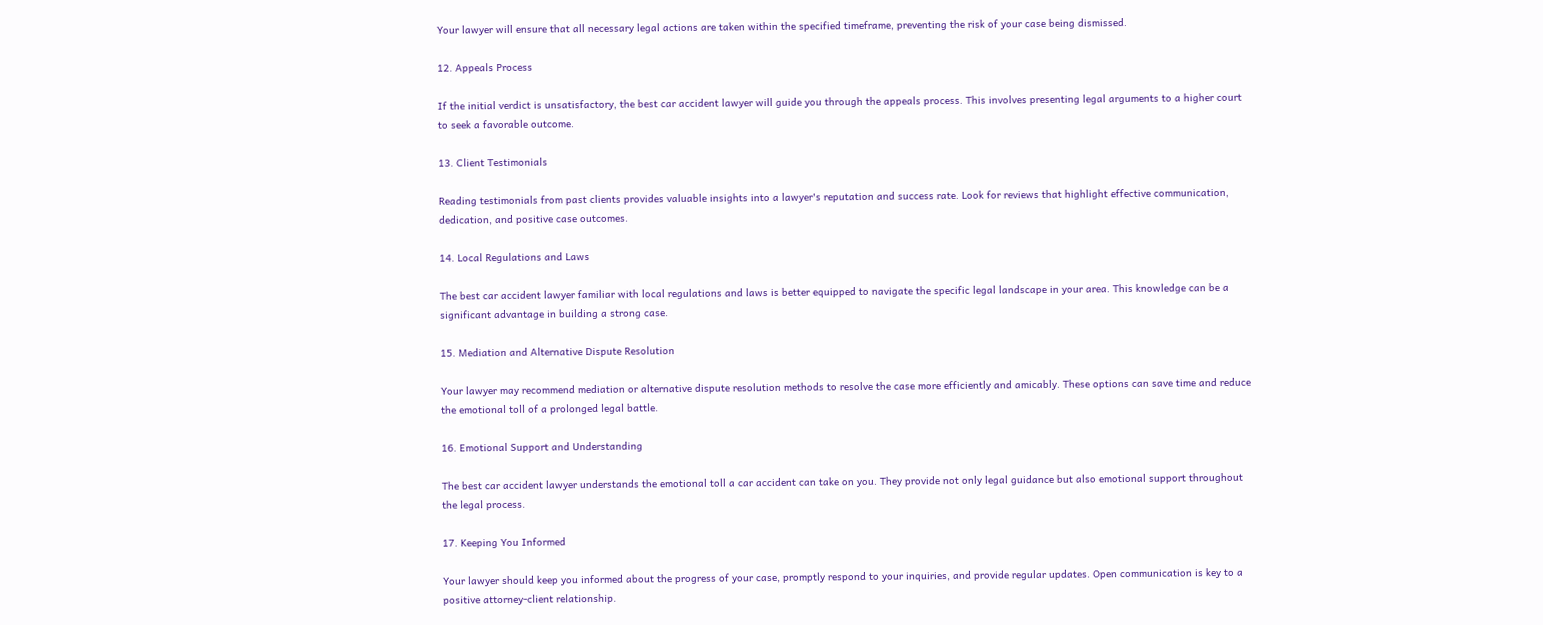Your lawyer will ensure that all necessary legal actions are taken within the specified timeframe, preventing the risk of your case being dismissed.

12. Appeals Process

If the initial verdict is unsatisfactory, the best car accident lawyer will guide you through the appeals process. This involves presenting legal arguments to a higher court to seek a favorable outcome.

13. Client Testimonials

Reading testimonials from past clients provides valuable insights into a lawyer's reputation and success rate. Look for reviews that highlight effective communication, dedication, and positive case outcomes.

14. Local Regulations and Laws

The best car accident lawyer familiar with local regulations and laws is better equipped to navigate the specific legal landscape in your area. This knowledge can be a significant advantage in building a strong case.

15. Mediation and Alternative Dispute Resolution

Your lawyer may recommend mediation or alternative dispute resolution methods to resolve the case more efficiently and amicably. These options can save time and reduce the emotional toll of a prolonged legal battle.

16. Emotional Support and Understanding

The best car accident lawyer understands the emotional toll a car accident can take on you. They provide not only legal guidance but also emotional support throughout the legal process.

17. Keeping You Informed

Your lawyer should keep you informed about the progress of your case, promptly respond to your inquiries, and provide regular updates. Open communication is key to a positive attorney-client relationship.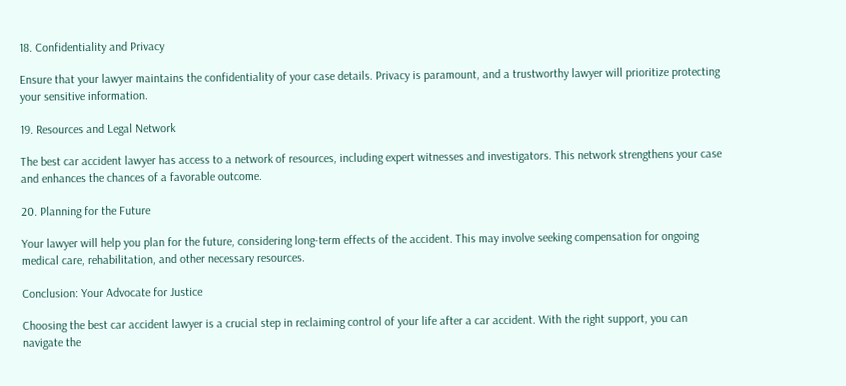18. Confidentiality and Privacy

Ensure that your lawyer maintains the confidentiality of your case details. Privacy is paramount, and a trustworthy lawyer will prioritize protecting your sensitive information.

19. Resources and Legal Network

The best car accident lawyer has access to a network of resources, including expert witnesses and investigators. This network strengthens your case and enhances the chances of a favorable outcome.

20. Planning for the Future

Your lawyer will help you plan for the future, considering long-term effects of the accident. This may involve seeking compensation for ongoing medical care, rehabilitation, and other necessary resources.

Conclusion: Your Advocate for Justice

Choosing the best car accident lawyer is a crucial step in reclaiming control of your life after a car accident. With the right support, you can navigate the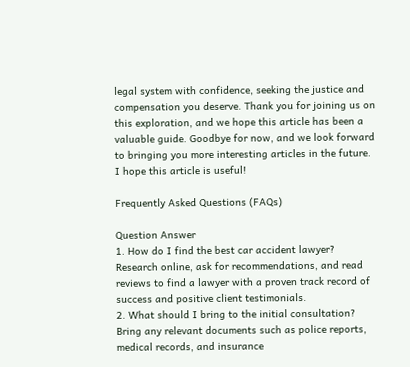legal system with confidence, seeking the justice and compensation you deserve. Thank you for joining us on this exploration, and we hope this article has been a valuable guide. Goodbye for now, and we look forward to bringing you more interesting articles in the future. I hope this article is useful!

Frequently Asked Questions (FAQs)

Question Answer
1. How do I find the best car accident lawyer? Research online, ask for recommendations, and read reviews to find a lawyer with a proven track record of success and positive client testimonials.
2. What should I bring to the initial consultation? Bring any relevant documents such as police reports, medical records, and insurance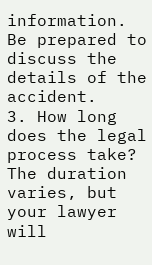information. Be prepared to discuss the details of the accident.
3. How long does the legal process take? The duration varies, but your lawyer will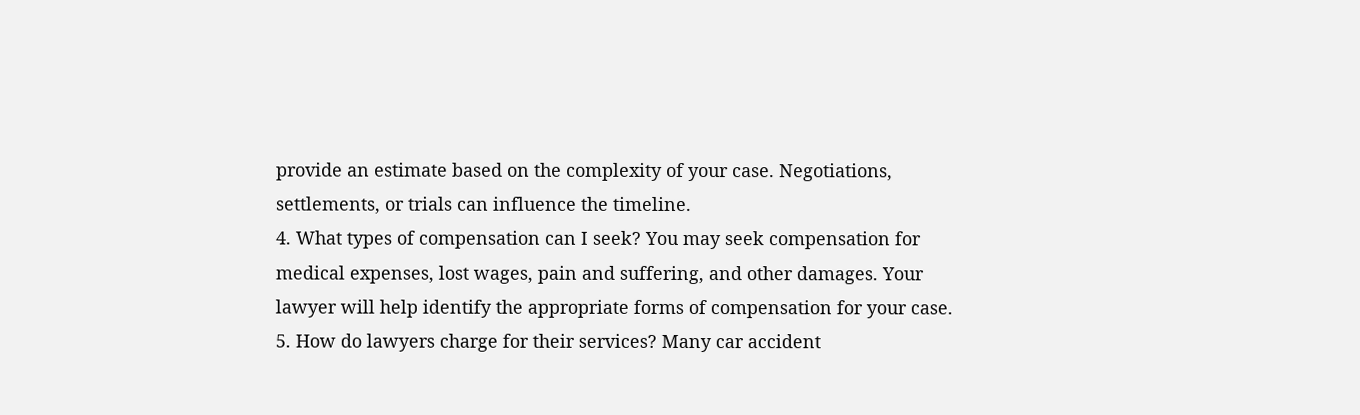provide an estimate based on the complexity of your case. Negotiations, settlements, or trials can influence the timeline.
4. What types of compensation can I seek? You may seek compensation for medical expenses, lost wages, pain and suffering, and other damages. Your lawyer will help identify the appropriate forms of compensation for your case.
5. How do lawyers charge for their services? Many car accident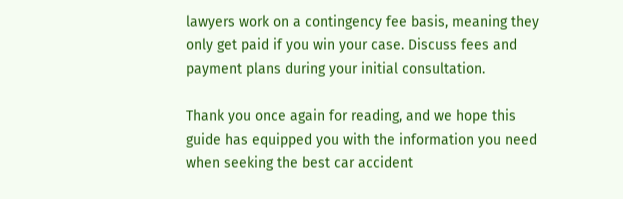lawyers work on a contingency fee basis, meaning they only get paid if you win your case. Discuss fees and payment plans during your initial consultation.

Thank you once again for reading, and we hope this guide has equipped you with the information you need when seeking the best car accident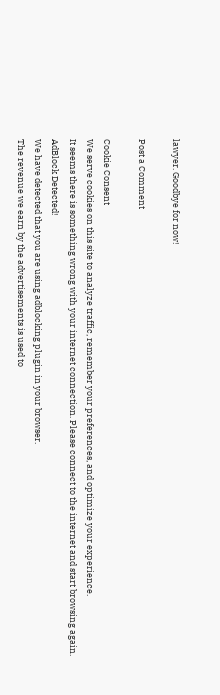lawyer. Goodbye for now!

Post a Comment

Cookie Consent
We serve cookies on this site to analyze traffic, remember your preferences, and optimize your experience.
It seems there is something wrong with your internet connection. Please connect to the internet and start browsing again.
AdBlock Detected!
We have detected that you are using adblocking plugin in your browser.
The revenue we earn by the advertisements is used to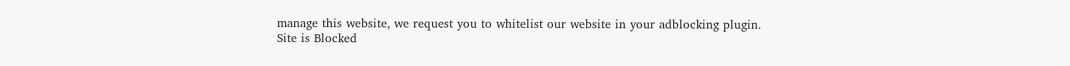manage this website, we request you to whitelist our website in your adblocking plugin.
Site is Blocked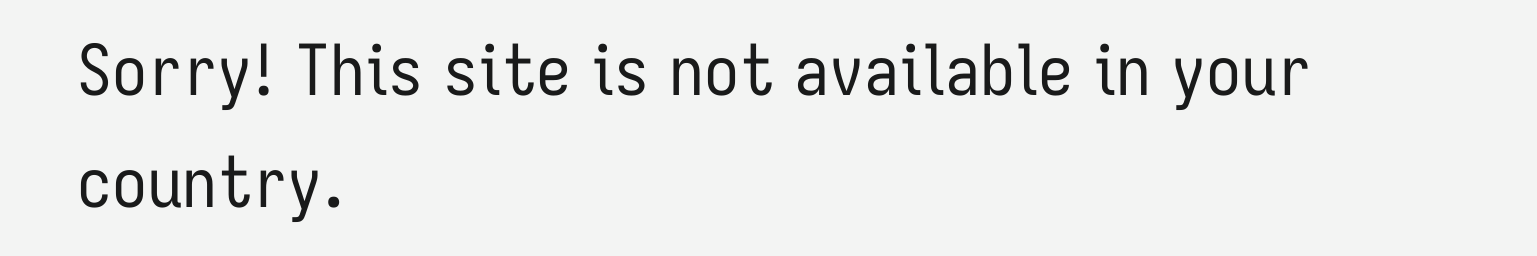Sorry! This site is not available in your country.